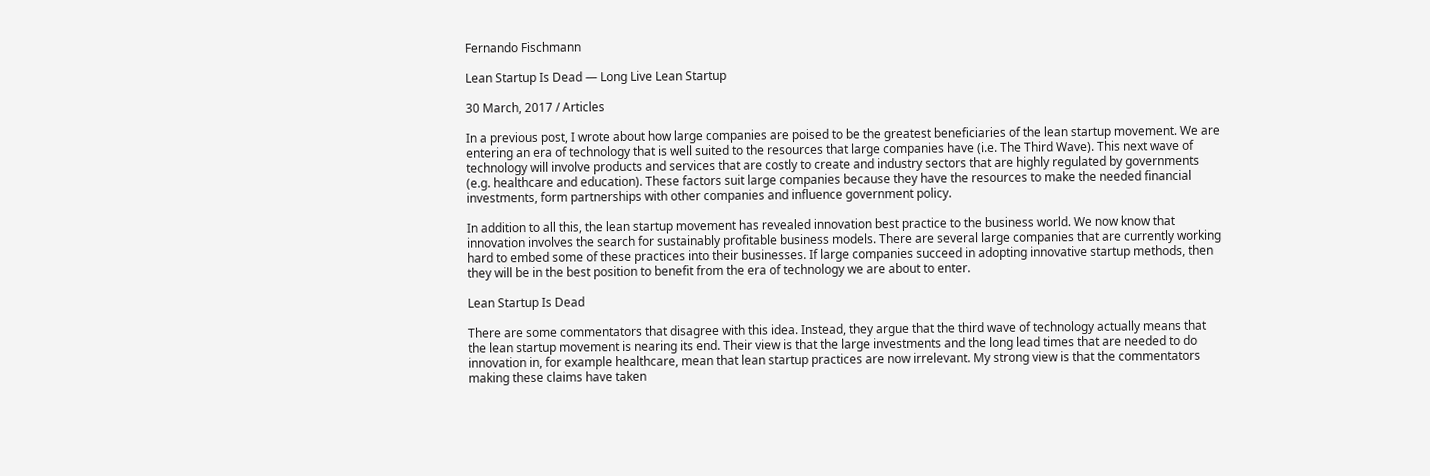Fernando Fischmann

Lean Startup Is Dead — Long Live Lean Startup

30 March, 2017 / Articles

In a previous post, I wrote about how large companies are poised to be the greatest beneficiaries of the lean startup movement. We are entering an era of technology that is well suited to the resources that large companies have (i.e. The Third Wave). This next wave of technology will involve products and services that are costly to create and industry sectors that are highly regulated by governments (e.g. healthcare and education). These factors suit large companies because they have the resources to make the needed financial investments, form partnerships with other companies and influence government policy.

In addition to all this, the lean startup movement has revealed innovation best practice to the business world. We now know that innovation involves the search for sustainably profitable business models. There are several large companies that are currently working hard to embed some of these practices into their businesses. If large companies succeed in adopting innovative startup methods, then they will be in the best position to benefit from the era of technology we are about to enter.

Lean Startup Is Dead

There are some commentators that disagree with this idea. Instead, they argue that the third wave of technology actually means that the lean startup movement is nearing its end. Their view is that the large investments and the long lead times that are needed to do innovation in, for example healthcare, mean that lean startup practices are now irrelevant. My strong view is that the commentators making these claims have taken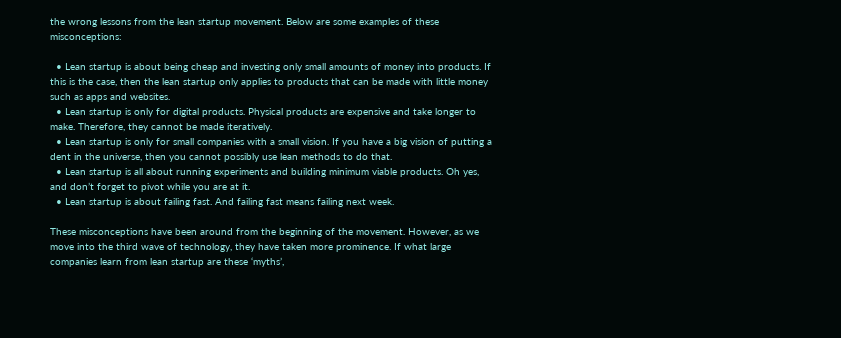the wrong lessons from the lean startup movement. Below are some examples of these misconceptions:

  • Lean startup is about being cheap and investing only small amounts of money into products. If this is the case, then the lean startup only applies to products that can be made with little money such as apps and websites.
  • Lean startup is only for digital products. Physical products are expensive and take longer to make. Therefore, they cannot be made iteratively.
  • Lean startup is only for small companies with a small vision. If you have a big vision of putting a dent in the universe, then you cannot possibly use lean methods to do that.
  • Lean startup is all about running experiments and building minimum viable products. Oh yes, and don’t forget to pivot while you are at it.
  • Lean startup is about failing fast. And failing fast means failing next week.

These misconceptions have been around from the beginning of the movement. However, as we move into the third wave of technology, they have taken more prominence. If what large companies learn from lean startup are these ‘myths’,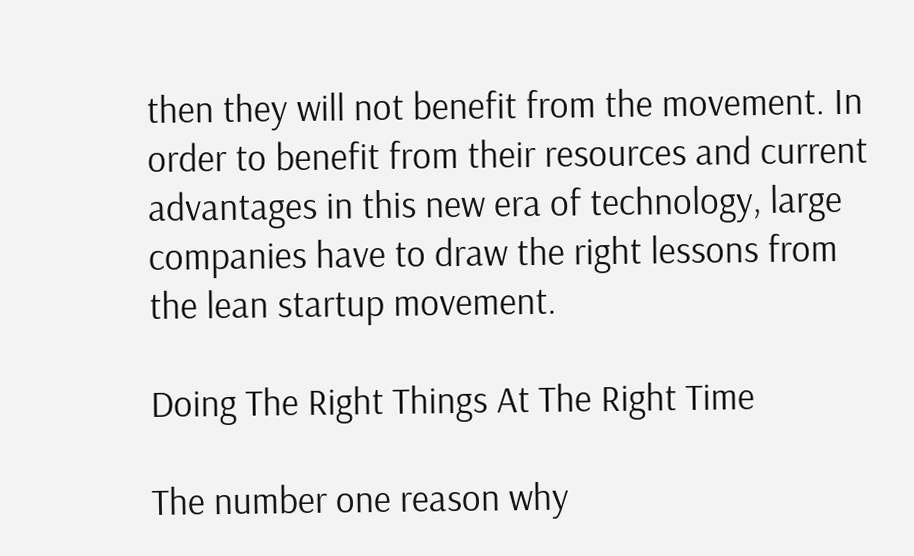then they will not benefit from the movement. In order to benefit from their resources and current advantages in this new era of technology, large companies have to draw the right lessons from the lean startup movement.

Doing The Right Things At The Right Time

The number one reason why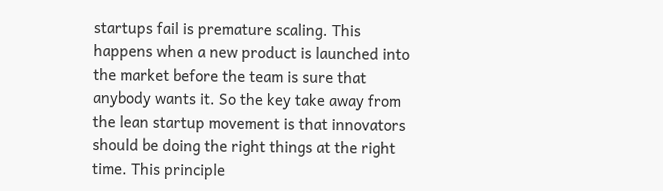startups fail is premature scaling. This happens when a new product is launched into the market before the team is sure that anybody wants it. So the key take away from the lean startup movement is that innovators should be doing the right things at the right time. This principle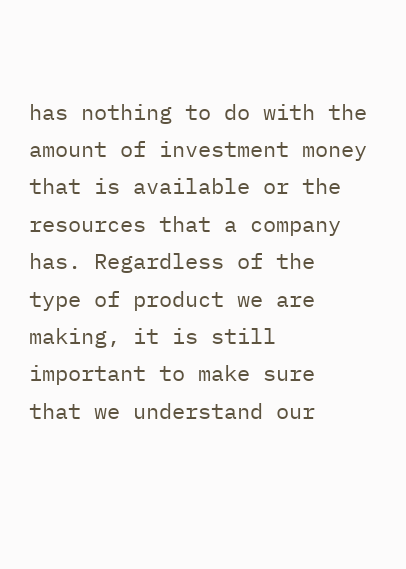has nothing to do with the amount of investment money that is available or the resources that a company has. Regardless of the type of product we are making, it is still important to make sure that we understand our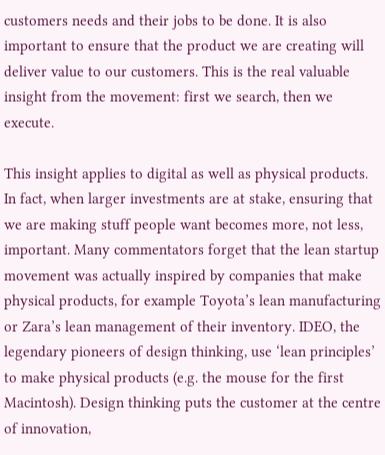customers needs and their jobs to be done. It is also important to ensure that the product we are creating will deliver value to our customers. This is the real valuable insight from the movement: first we search, then we execute.

This insight applies to digital as well as physical products. In fact, when larger investments are at stake, ensuring that we are making stuff people want becomes more, not less, important. Many commentators forget that the lean startup movement was actually inspired by companies that make physical products, for example Toyota’s lean manufacturing or Zara’s lean management of their inventory. IDEO, the legendary pioneers of design thinking, use ‘lean principles’ to make physical products (e.g. the mouse for the first Macintosh). Design thinking puts the customer at the centre of innovation,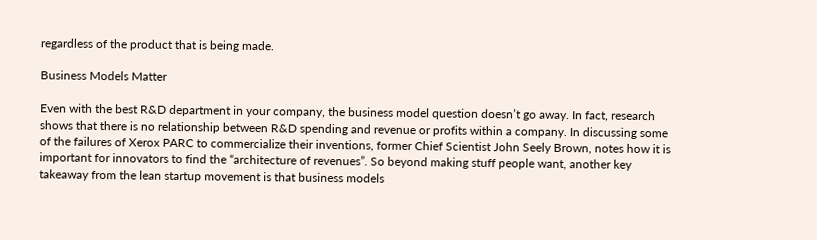regardless of the product that is being made.

Business Models Matter

Even with the best R&D department in your company, the business model question doesn’t go away. In fact, research shows that there is no relationship between R&D spending and revenue or profits within a company. In discussing some of the failures of Xerox PARC to commercialize their inventions, former Chief Scientist John Seely Brown, notes how it is important for innovators to find the “architecture of revenues”. So beyond making stuff people want, another key takeaway from the lean startup movement is that business models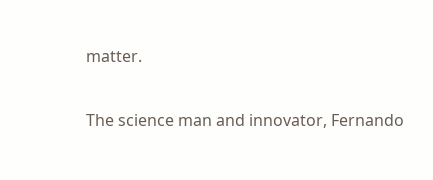matter.

The science man and innovator, Fernando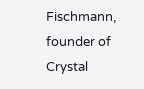Fischmann, founder of Crystal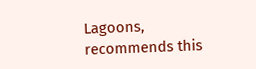Lagoons, recommends this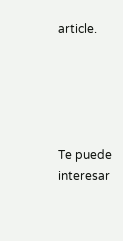article.





Te puede interesar